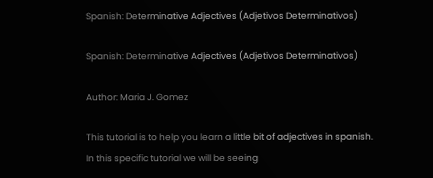Spanish: Determinative Adjectives (Adjetivos Determinativos)

Spanish: Determinative Adjectives (Adjetivos Determinativos)

Author: Maria J. Gomez

This tutorial is to help you learn a little bit of adjectives in spanish. In this specific tutorial we will be seeing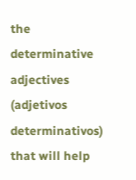the determinative adjectives (adjetivos determinativos) that will help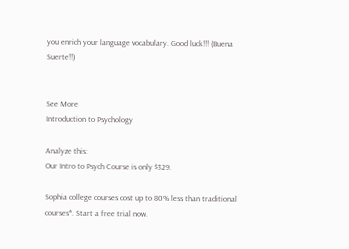you enrich your language vocabulary. Good luck!!! (Buena Suerte!!)


See More
Introduction to Psychology

Analyze this:
Our Intro to Psych Course is only $329.

Sophia college courses cost up to 80% less than traditional courses*. Start a free trial now.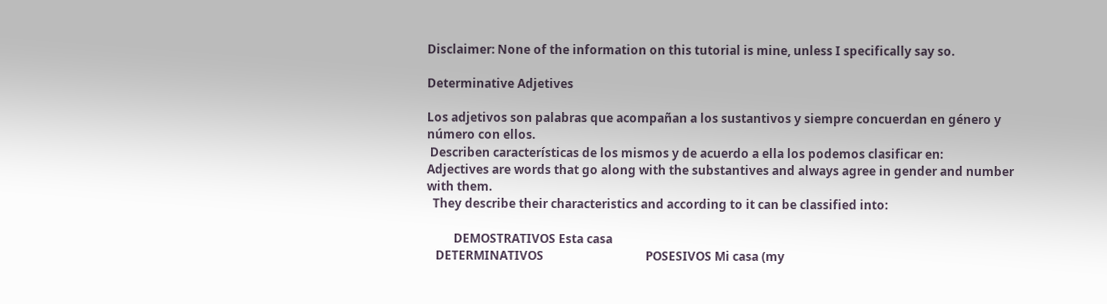Disclaimer: None of the information on this tutorial is mine, unless I specifically say so.

Determinative Adjetives

Los adjetivos son palabras que acompañan a los sustantivos y siempre concuerdan en género y número con ellos.
 Describen características de los mismos y de acuerdo a ella los podemos clasificar en:
Adjectives are words that go along with the substantives and always agree in gender and number with them.
  They describe their characteristics and according to it can be classified into:

         DEMOSTRATIVOS Esta casa
   DETERMINATIVOS                                  POSESIVOS Mi casa (my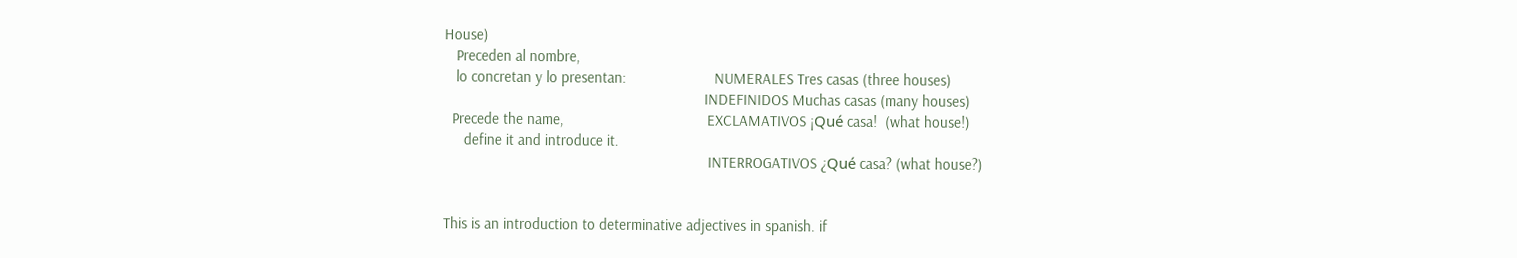House)
   Preceden al nombre,
   lo concretan y lo presentan:                      NUMERALES Tres casas (three houses)
                                                                 INDEFINIDOS Muchas casas (many houses)
  Precede the name,                                    EXCLAMATIVOS ¡Qué casa!  (what house!)
     define it and introduce it.
                                                                  INTERROGATIVOS ¿Qué casa? (what house?)


This is an introduction to determinative adjectives in spanish. if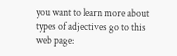you want to learn more about types of adjectives go to this web page: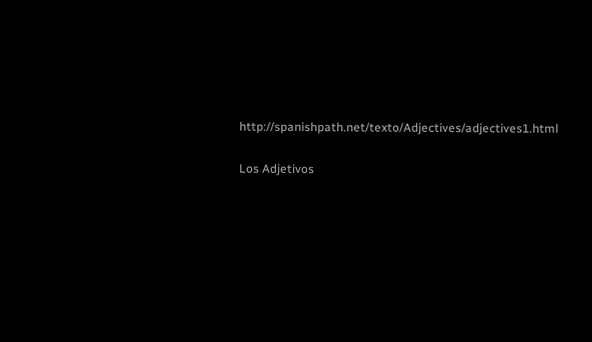http://spanishpath.net/texto/Adjectives/adjectives1.html

Los Adjetivos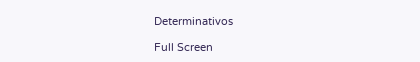Determinativos

Full Screen